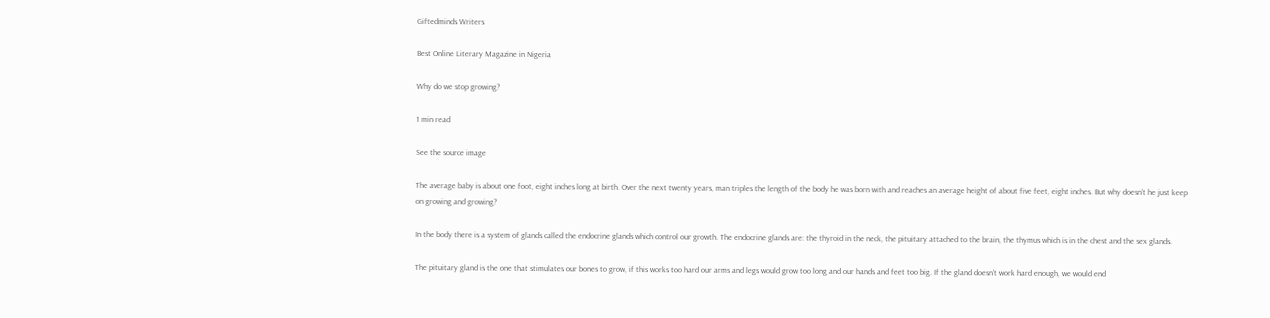Giftedminds Writers

Best Online Literary Magazine in Nigeria

Why do we stop growing?

1 min read

See the source image

The average baby is about one foot, eight inches long at birth. Over the next twenty years, man triples the length of the body he was born with and reaches an average height of about five feet, eight inches. But why doesn’t he just keep on growing and growing?

In the body there is a system of glands called the endocrine glands which control our growth. The endocrine glands are: the thyroid in the neck, the pituitary attached to the brain, the thymus which is in the chest and the sex glands.

The pituitary gland is the one that stimulates our bones to grow, if this works too hard our arms and legs would grow too long and our hands and feet too big. If the gland doesn’t work hard enough, we would end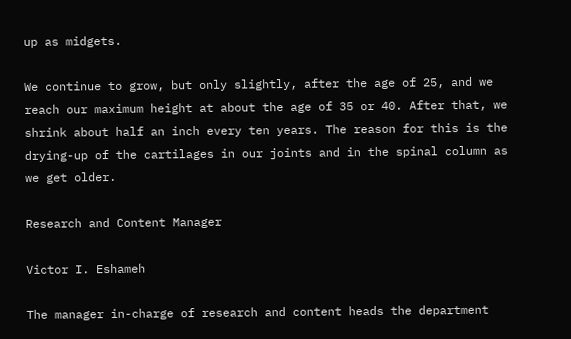up as midgets.

We continue to grow, but only slightly, after the age of 25, and we reach our maximum height at about the age of 35 or 40. After that, we shrink about half an inch every ten years. The reason for this is the drying-up of the cartilages in our joints and in the spinal column as we get older.

Research and Content Manager

Victor I. Eshameh

The manager in-charge of research and content heads the department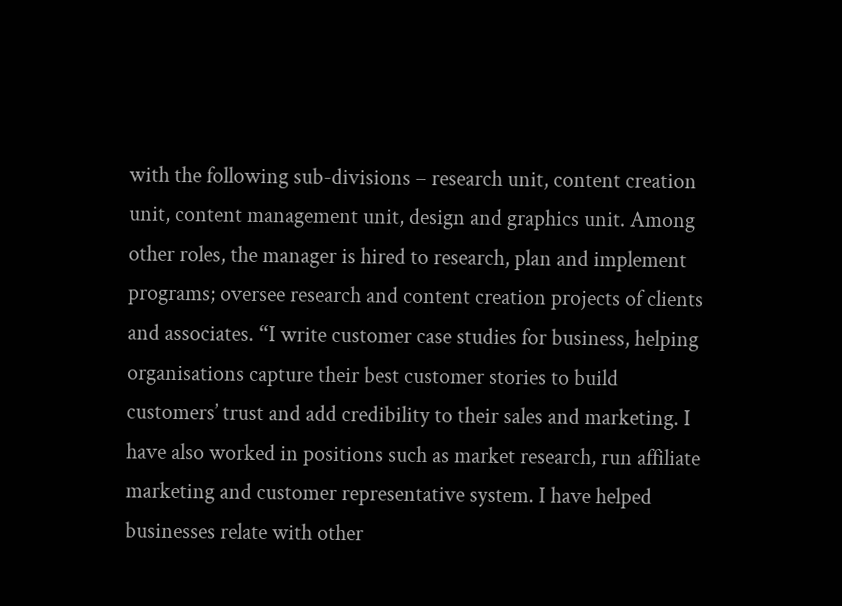with the following sub-divisions – research unit, content creation unit, content management unit, design and graphics unit. Among other roles, the manager is hired to research, plan and implement programs; oversee research and content creation projects of clients and associates. “I write customer case studies for business, helping organisations capture their best customer stories to build customers’ trust and add credibility to their sales and marketing. I have also worked in positions such as market research, run affiliate marketing and customer representative system. I have helped businesses relate with other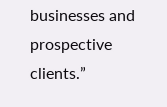businesses and prospective clients.”